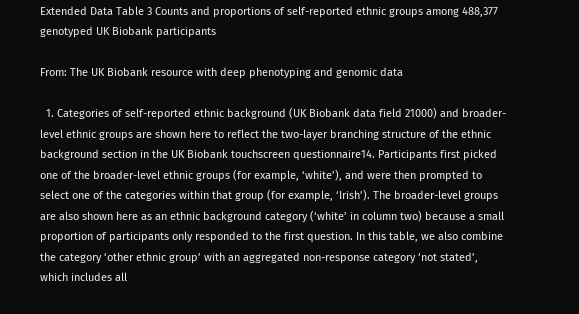Extended Data Table 3 Counts and proportions of self-reported ethnic groups among 488,377 genotyped UK Biobank participants

From: The UK Biobank resource with deep phenotyping and genomic data

  1. Categories of self-reported ethnic background (UK Biobank data field 21000) and broader-level ethnic groups are shown here to reflect the two-layer branching structure of the ethnic background section in the UK Biobank touchscreen questionnaire14. Participants first picked one of the broader-level ethnic groups (for example, ‘white’), and were then prompted to select one of the categories within that group (for example, ‘Irish’). The broader-level groups are also shown here as an ethnic background category (‘white’ in column two) because a small proportion of participants only responded to the first question. In this table, we also combine the category ‘other ethnic group’ with an aggregated non-response category ‘not stated’, which includes all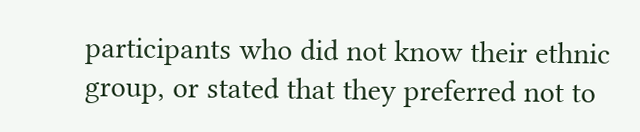participants who did not know their ethnic group, or stated that they preferred not to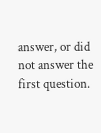answer, or did not answer the first question.